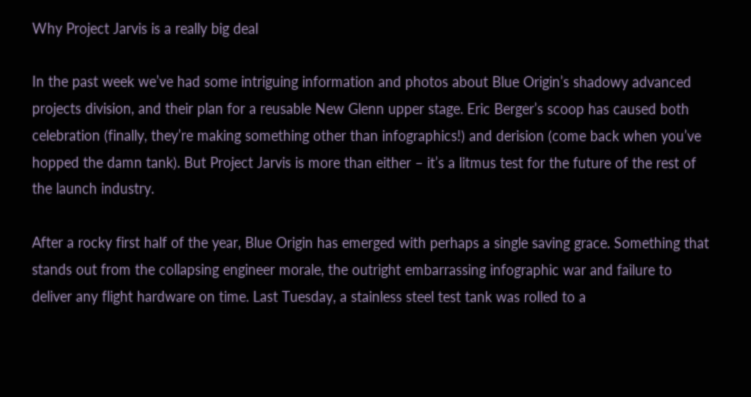Why Project Jarvis is a really big deal

In the past week we’ve had some intriguing information and photos about Blue Origin’s shadowy advanced projects division, and their plan for a reusable New Glenn upper stage. Eric Berger’s scoop has caused both celebration (finally, they’re making something other than infographics!) and derision (come back when you’ve hopped the damn tank). But Project Jarvis is more than either – it’s a litmus test for the future of the rest of the launch industry.

After a rocky first half of the year, Blue Origin has emerged with perhaps a single saving grace. Something that stands out from the collapsing engineer morale, the outright embarrassing infographic war and failure to deliver any flight hardware on time. Last Tuesday, a stainless steel test tank was rolled to a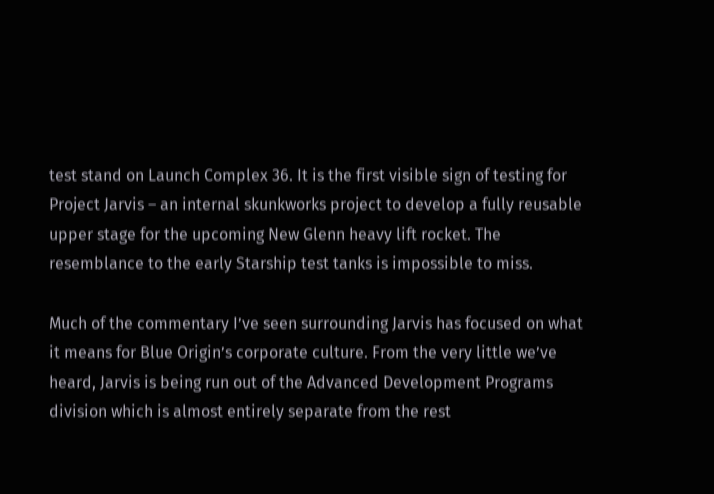test stand on Launch Complex 36. It is the first visible sign of testing for Project Jarvis – an internal skunkworks project to develop a fully reusable upper stage for the upcoming New Glenn heavy lift rocket. The resemblance to the early Starship test tanks is impossible to miss.

Much of the commentary I’ve seen surrounding Jarvis has focused on what it means for Blue Origin’s corporate culture. From the very little we’ve heard, Jarvis is being run out of the Advanced Development Programs division which is almost entirely separate from the rest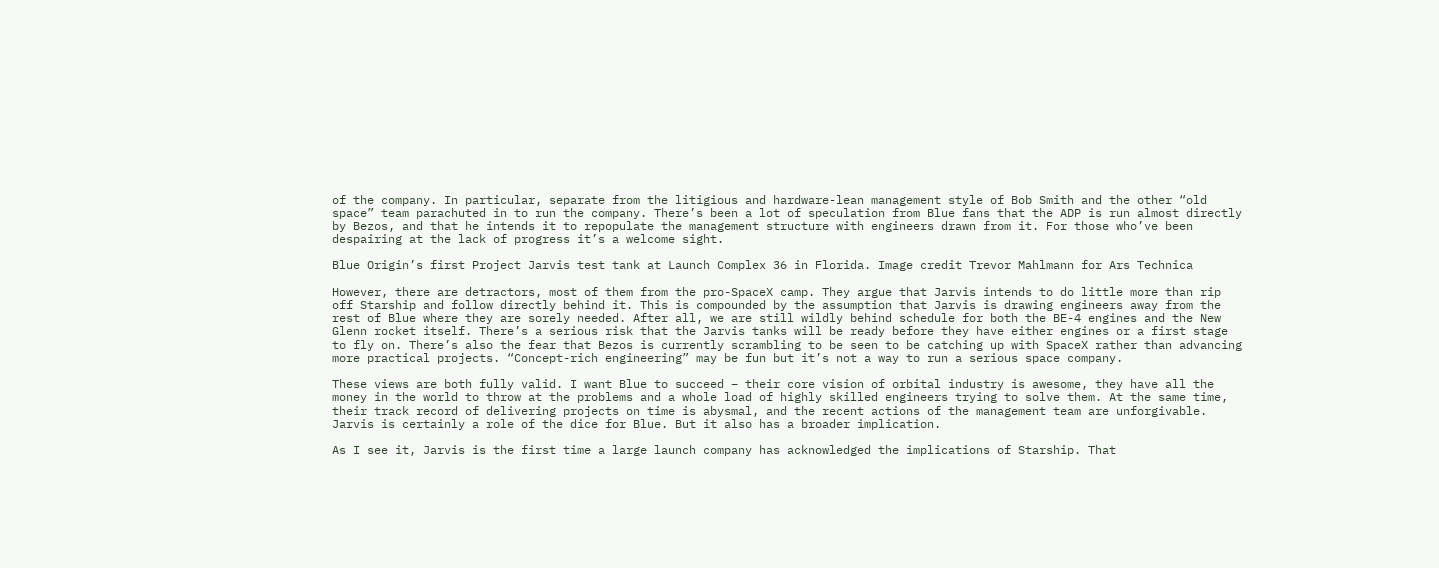of the company. In particular, separate from the litigious and hardware-lean management style of Bob Smith and the other “old space” team parachuted in to run the company. There’s been a lot of speculation from Blue fans that the ADP is run almost directly by Bezos, and that he intends it to repopulate the management structure with engineers drawn from it. For those who’ve been despairing at the lack of progress it’s a welcome sight.

Blue Origin’s first Project Jarvis test tank at Launch Complex 36 in Florida. Image credit Trevor Mahlmann for Ars Technica

However, there are detractors, most of them from the pro-SpaceX camp. They argue that Jarvis intends to do little more than rip off Starship and follow directly behind it. This is compounded by the assumption that Jarvis is drawing engineers away from the rest of Blue where they are sorely needed. After all, we are still wildly behind schedule for both the BE-4 engines and the New Glenn rocket itself. There’s a serious risk that the Jarvis tanks will be ready before they have either engines or a first stage to fly on. There’s also the fear that Bezos is currently scrambling to be seen to be catching up with SpaceX rather than advancing more practical projects. “Concept-rich engineering” may be fun but it’s not a way to run a serious space company.

These views are both fully valid. I want Blue to succeed – their core vision of orbital industry is awesome, they have all the money in the world to throw at the problems and a whole load of highly skilled engineers trying to solve them. At the same time, their track record of delivering projects on time is abysmal, and the recent actions of the management team are unforgivable. Jarvis is certainly a role of the dice for Blue. But it also has a broader implication.

As I see it, Jarvis is the first time a large launch company has acknowledged the implications of Starship. That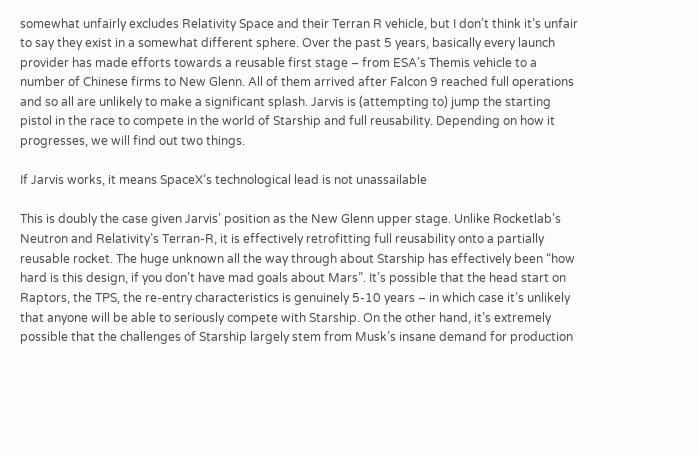somewhat unfairly excludes Relativity Space and their Terran R vehicle, but I don’t think it’s unfair to say they exist in a somewhat different sphere. Over the past 5 years, basically every launch provider has made efforts towards a reusable first stage – from ESA’s Themis vehicle to a number of Chinese firms to New Glenn. All of them arrived after Falcon 9 reached full operations and so all are unlikely to make a significant splash. Jarvis is (attempting to) jump the starting pistol in the race to compete in the world of Starship and full reusability. Depending on how it progresses, we will find out two things.

If Jarvis works, it means SpaceX’s technological lead is not unassailable

This is doubly the case given Jarvis’ position as the New Glenn upper stage. Unlike Rocketlab’s Neutron and Relativity’s Terran-R, it is effectively retrofitting full reusability onto a partially reusable rocket. The huge unknown all the way through about Starship has effectively been “how hard is this design, if you don’t have mad goals about Mars”. It’s possible that the head start on Raptors, the TPS, the re-entry characteristics is genuinely 5-10 years – in which case it’s unlikely that anyone will be able to seriously compete with Starship. On the other hand, it’s extremely possible that the challenges of Starship largely stem from Musk’s insane demand for production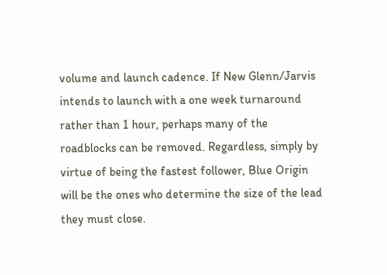volume and launch cadence. If New Glenn/Jarvis intends to launch with a one week turnaround rather than 1 hour, perhaps many of the roadblocks can be removed. Regardless, simply by virtue of being the fastest follower, Blue Origin will be the ones who determine the size of the lead they must close.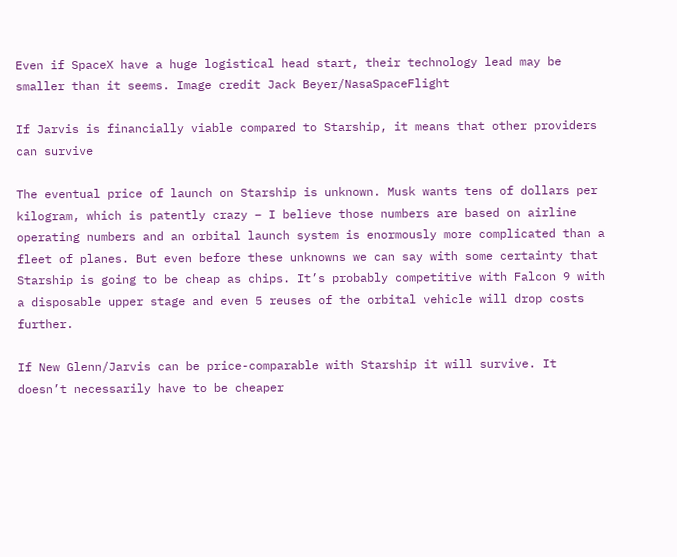Even if SpaceX have a huge logistical head start, their technology lead may be smaller than it seems. Image credit Jack Beyer/NasaSpaceFlight

If Jarvis is financially viable compared to Starship, it means that other providers can survive

The eventual price of launch on Starship is unknown. Musk wants tens of dollars per kilogram, which is patently crazy – I believe those numbers are based on airline operating numbers and an orbital launch system is enormously more complicated than a fleet of planes. But even before these unknowns we can say with some certainty that Starship is going to be cheap as chips. It’s probably competitive with Falcon 9 with a disposable upper stage and even 5 reuses of the orbital vehicle will drop costs further.

If New Glenn/Jarvis can be price-comparable with Starship it will survive. It doesn’t necessarily have to be cheaper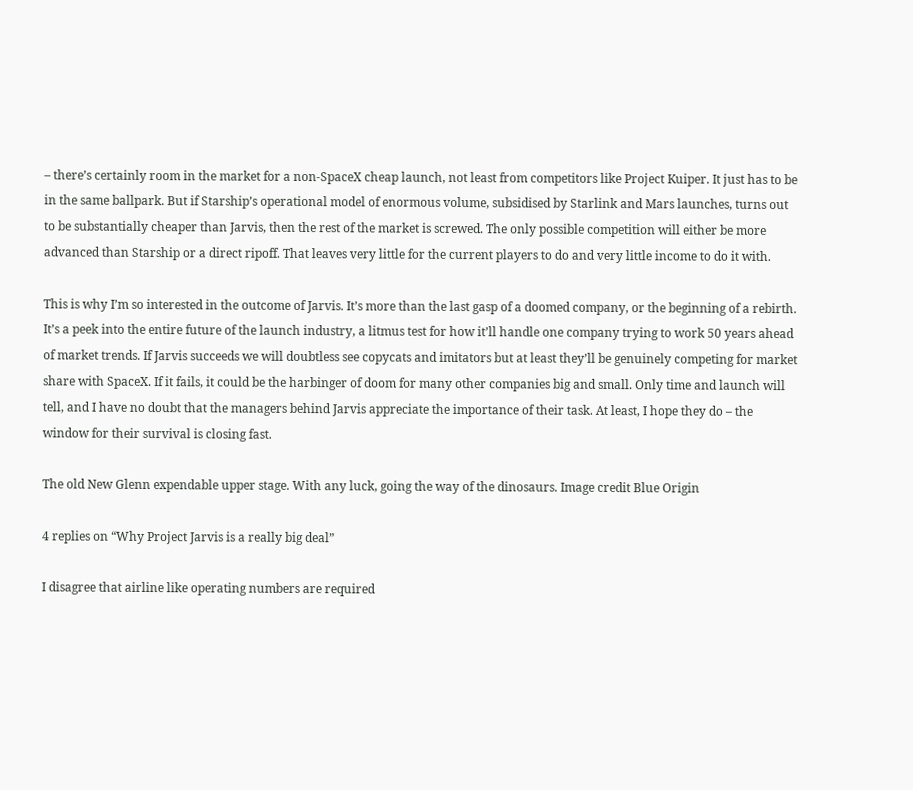– there’s certainly room in the market for a non-SpaceX cheap launch, not least from competitors like Project Kuiper. It just has to be in the same ballpark. But if Starship’s operational model of enormous volume, subsidised by Starlink and Mars launches, turns out to be substantially cheaper than Jarvis, then the rest of the market is screwed. The only possible competition will either be more advanced than Starship or a direct ripoff. That leaves very little for the current players to do and very little income to do it with.

This is why I’m so interested in the outcome of Jarvis. It’s more than the last gasp of a doomed company, or the beginning of a rebirth. It’s a peek into the entire future of the launch industry, a litmus test for how it’ll handle one company trying to work 50 years ahead of market trends. If Jarvis succeeds we will doubtless see copycats and imitators but at least they’ll be genuinely competing for market share with SpaceX. If it fails, it could be the harbinger of doom for many other companies big and small. Only time and launch will tell, and I have no doubt that the managers behind Jarvis appreciate the importance of their task. At least, I hope they do – the window for their survival is closing fast.

The old New Glenn expendable upper stage. With any luck, going the way of the dinosaurs. Image credit Blue Origin

4 replies on “Why Project Jarvis is a really big deal”

I disagree that airline like operating numbers are required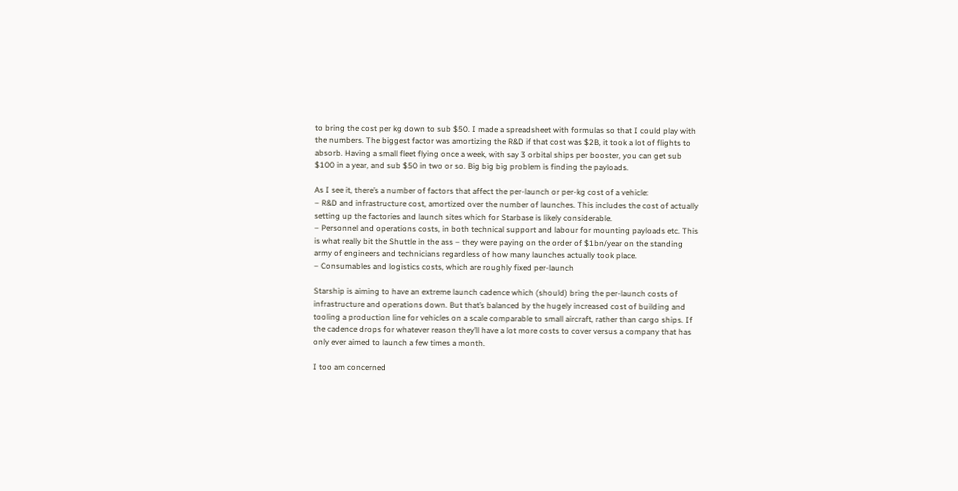to bring the cost per kg down to sub $50. I made a spreadsheet with formulas so that I could play with the numbers. The biggest factor was amortizing the R&D if that cost was $2B, it took a lot of flights to absorb. Having a small fleet flying once a week, with say 3 orbital ships per booster, you can get sub $100 in a year, and sub $50 in two or so. Big big big problem is finding the payloads.

As I see it, there’s a number of factors that affect the per-launch or per-kg cost of a vehicle:
– R&D and infrastructure cost, amortized over the number of launches. This includes the cost of actually setting up the factories and launch sites which for Starbase is likely considerable.
– Personnel and operations costs, in both technical support and labour for mounting payloads etc. This is what really bit the Shuttle in the ass – they were paying on the order of $1bn/year on the standing army of engineers and technicians regardless of how many launches actually took place.
– Consumables and logistics costs, which are roughly fixed per-launch

Starship is aiming to have an extreme launch cadence which (should) bring the per-launch costs of infrastructure and operations down. But that’s balanced by the hugely increased cost of building and tooling a production line for vehicles on a scale comparable to small aircraft, rather than cargo ships. If the cadence drops for whatever reason they’ll have a lot more costs to cover versus a company that has only ever aimed to launch a few times a month.

I too am concerned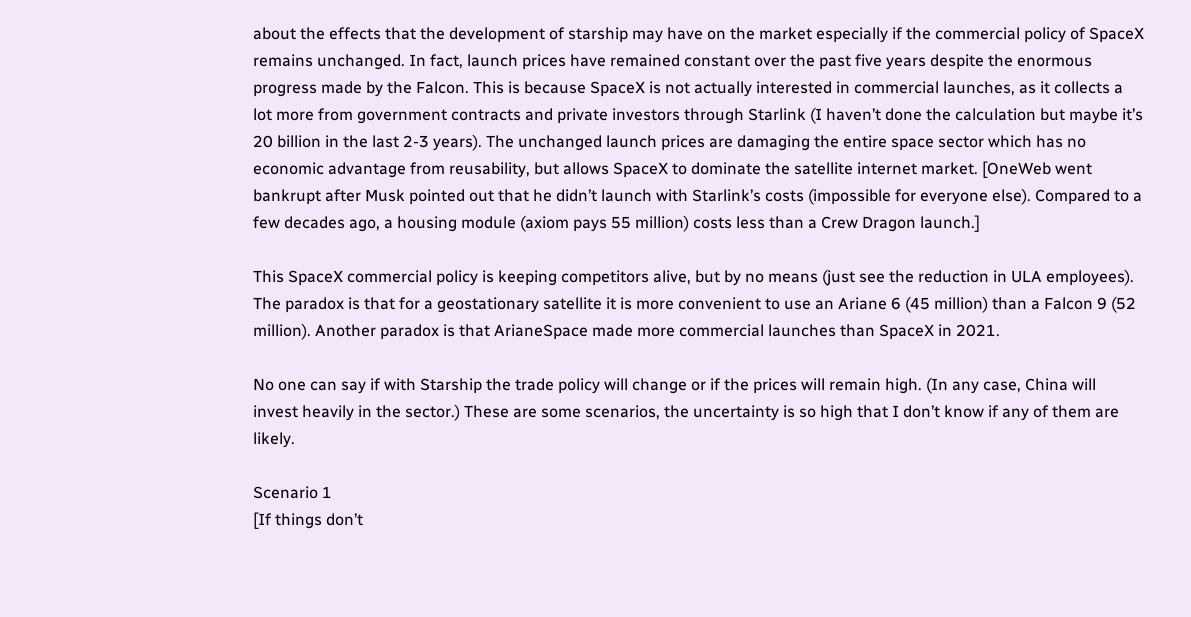about the effects that the development of starship may have on the market especially if the commercial policy of SpaceX remains unchanged. In fact, launch prices have remained constant over the past five years despite the enormous progress made by the Falcon. This is because SpaceX is not actually interested in commercial launches, as it collects a lot more from government contracts and private investors through Starlink (I haven’t done the calculation but maybe it’s 20 billion in the last 2-3 years). The unchanged launch prices are damaging the entire space sector which has no economic advantage from reusability, but allows SpaceX to dominate the satellite internet market. [OneWeb went bankrupt after Musk pointed out that he didn’t launch with Starlink’s costs (impossible for everyone else). Compared to a few decades ago, a housing module (axiom pays 55 million) costs less than a Crew Dragon launch.]

This SpaceX commercial policy is keeping competitors alive, but by no means (just see the reduction in ULA employees). The paradox is that for a geostationary satellite it is more convenient to use an Ariane 6 (45 million) than a Falcon 9 (52 million). Another paradox is that ArianeSpace made more commercial launches than SpaceX in 2021.

No one can say if with Starship the trade policy will change or if the prices will remain high. (In any case, China will invest heavily in the sector.) These are some scenarios, the uncertainty is so high that I don’t know if any of them are likely.

Scenario 1
[If things don’t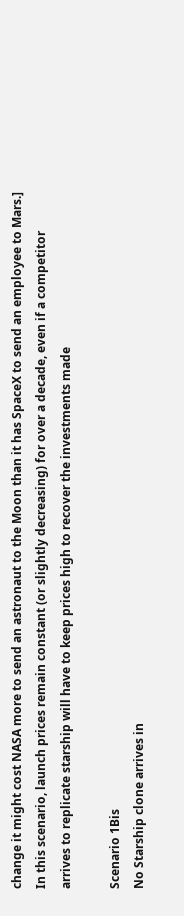change it might cost NASA more to send an astronaut to the Moon than it has SpaceX to send an employee to Mars.] In this scenario, launch prices remain constant (or slightly decreasing) for over a decade, even if a competitor arrives to replicate starship will have to keep prices high to recover the investments made

Scenario 1Bis
No Starship clone arrives in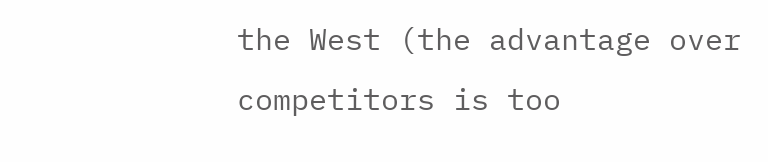the West (the advantage over competitors is too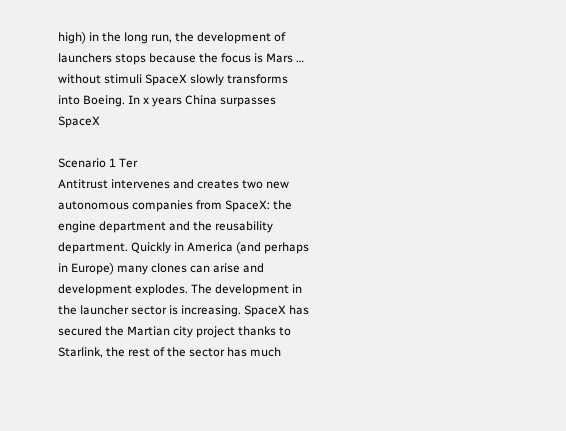high) in the long run, the development of launchers stops because the focus is Mars … without stimuli SpaceX slowly transforms into Boeing. In x years China surpasses SpaceX

Scenario 1 Ter
Antitrust intervenes and creates two new autonomous companies from SpaceX: the engine department and the reusability department. Quickly in America (and perhaps in Europe) many clones can arise and development explodes. The development in the launcher sector is increasing. SpaceX has secured the Martian city project thanks to Starlink, the rest of the sector has much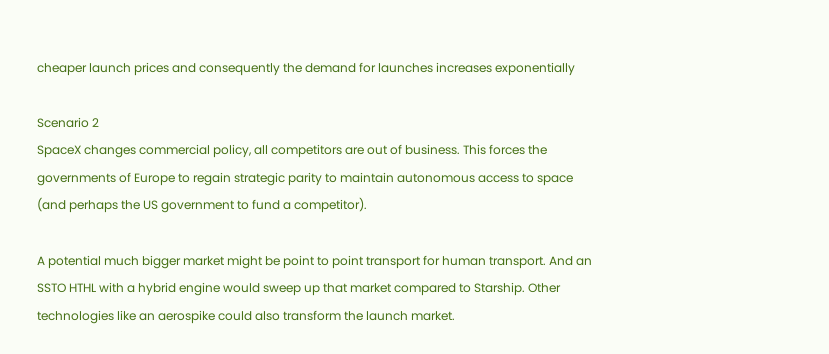cheaper launch prices and consequently the demand for launches increases exponentially

Scenario 2
SpaceX changes commercial policy, all competitors are out of business. This forces the governments of Europe to regain strategic parity to maintain autonomous access to space (and perhaps the US government to fund a competitor).

A potential much bigger market might be point to point transport for human transport. And an SSTO HTHL with a hybrid engine would sweep up that market compared to Starship. Other technologies like an aerospike could also transform the launch market.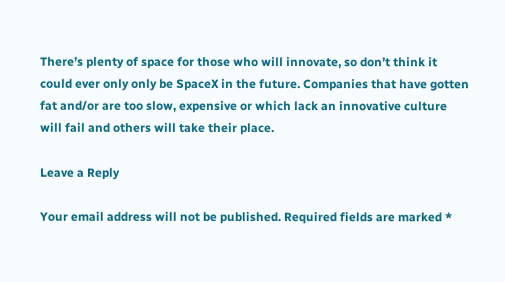There’s plenty of space for those who will innovate, so don’t think it could ever only only be SpaceX in the future. Companies that have gotten fat and/or are too slow, expensive or which lack an innovative culture will fail and others will take their place.

Leave a Reply

Your email address will not be published. Required fields are marked *